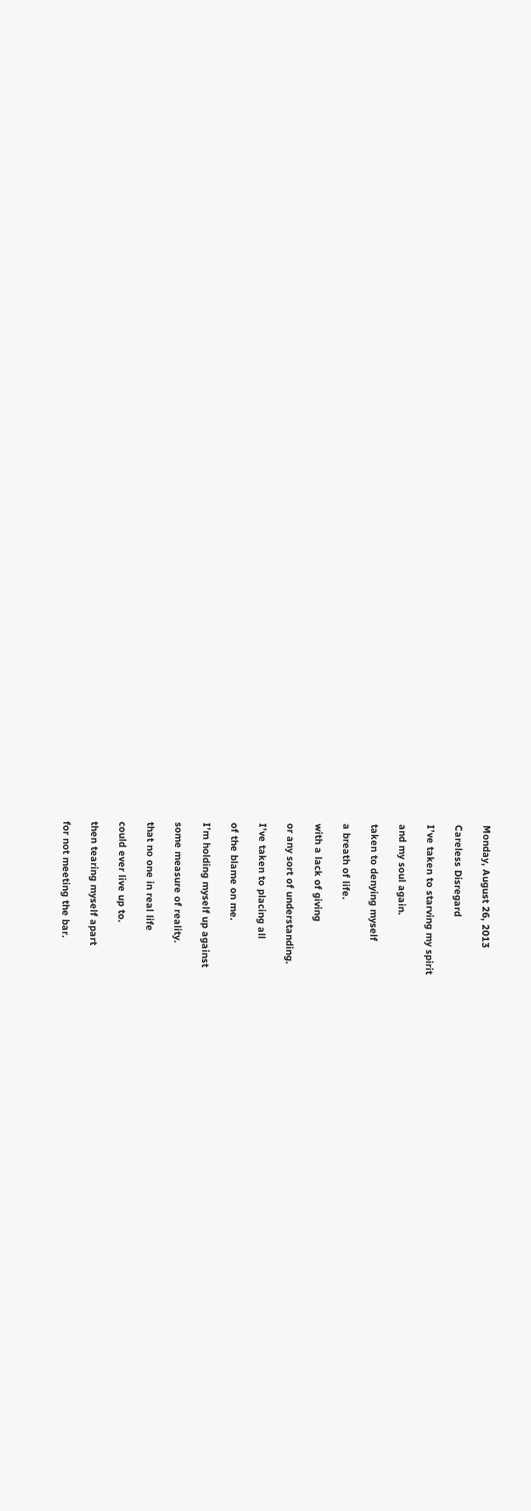Monday, August 26, 2013

Careless Disregard

I’ve taken to starving my spirit

and my soul again.

taken to denying myself

a breath of life.

with a lack of giving

or any sort of understanding.

I’ve taken to placing all

of the blame on me.

I’m holding myself up against

some measure of reality.

that no one in real life

could ever live up to.

then tearing myself apart

for not meeting the bar.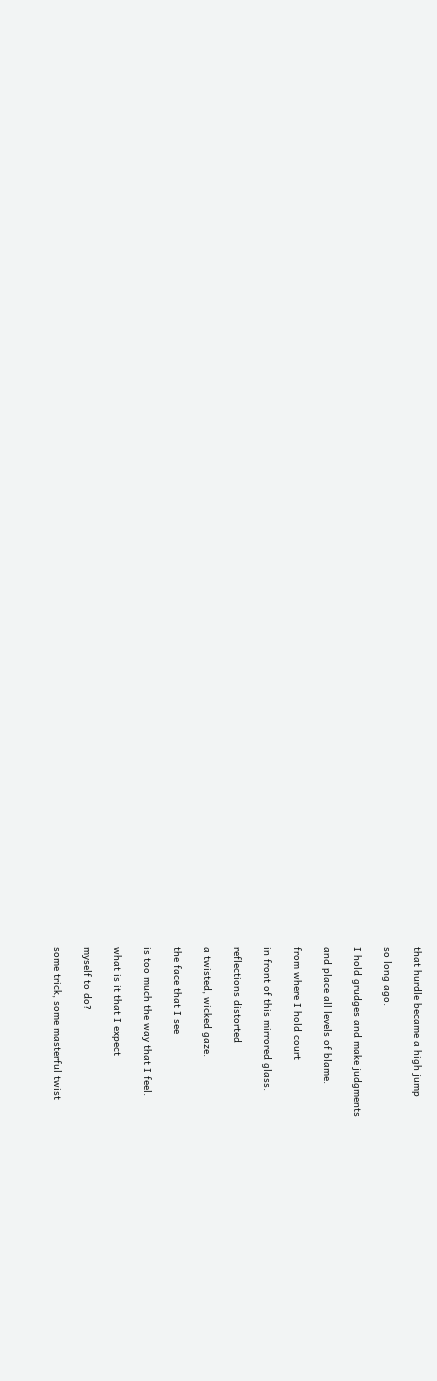that hurdle became a high jump

so long ago.

I hold grudges and make judgments

and place all levels of blame.

from where I hold court

in front of this mirrored glass.

reflections distorted

a twisted, wicked gaze.

the face that I see

is too much the way that I feel.

what is it that I expect

myself to do?

some trick, some masterful twist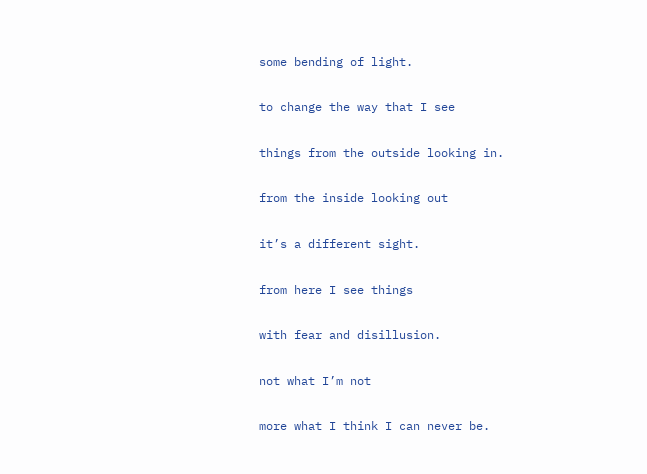some bending of light.

to change the way that I see

things from the outside looking in.

from the inside looking out

it’s a different sight.

from here I see things

with fear and disillusion.

not what I’m not

more what I think I can never be.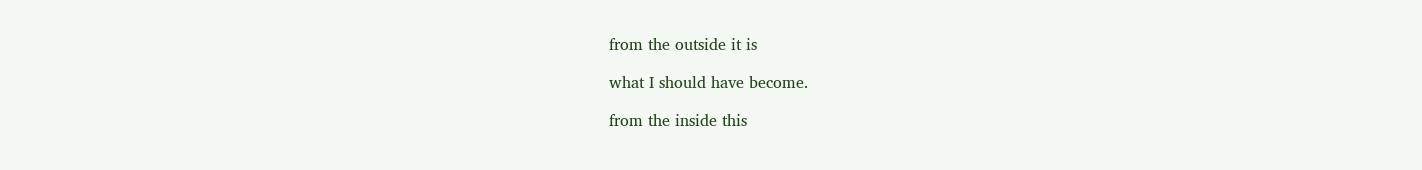from the outside it is

what I should have become.

from the inside this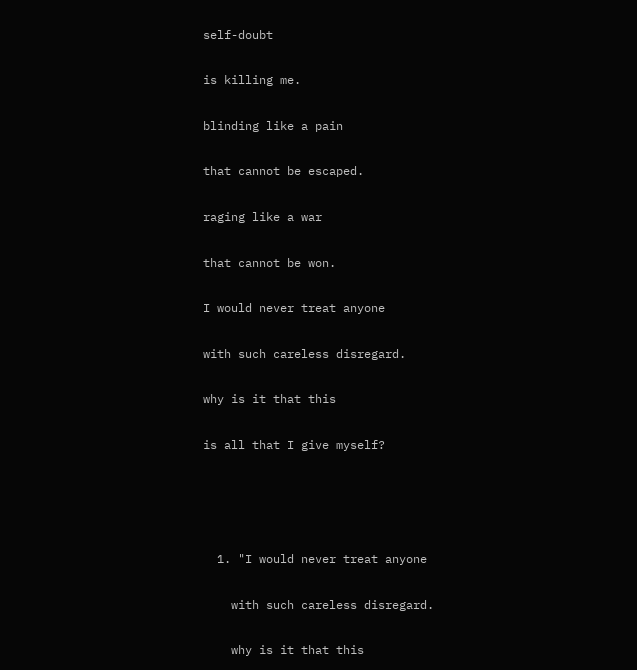self-doubt

is killing me.

blinding like a pain

that cannot be escaped.

raging like a war

that cannot be won.

I would never treat anyone

with such careless disregard.

why is it that this

is all that I give myself?




  1. "I would never treat anyone

    with such careless disregard.

    why is it that this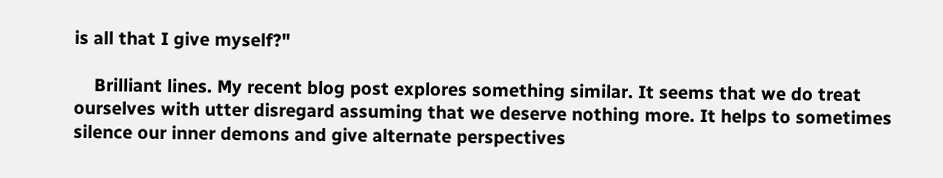is all that I give myself?"

    Brilliant lines. My recent blog post explores something similar. It seems that we do treat ourselves with utter disregard assuming that we deserve nothing more. It helps to sometimes silence our inner demons and give alternate perspectives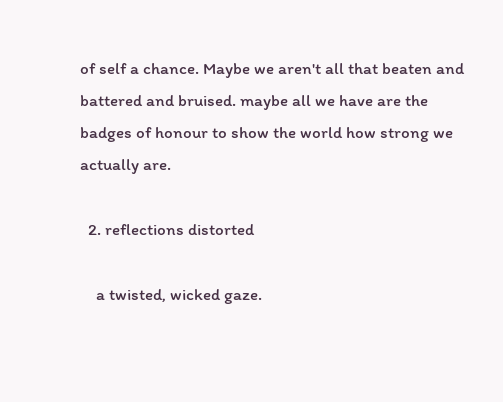of self a chance. Maybe we aren't all that beaten and battered and bruised. maybe all we have are the badges of honour to show the world how strong we actually are.

  2. reflections distorted

    a twisted, wicked gaze.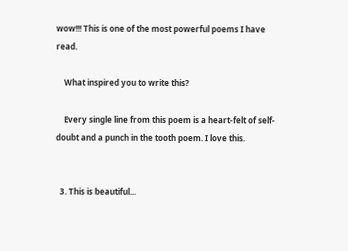wow!!! This is one of the most powerful poems I have read.

    What inspired you to write this?

    Every single line from this poem is a heart-felt of self-doubt and a punch in the tooth poem. I love this.


  3. This is beautiful...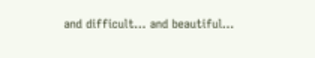and difficult... and beautiful...